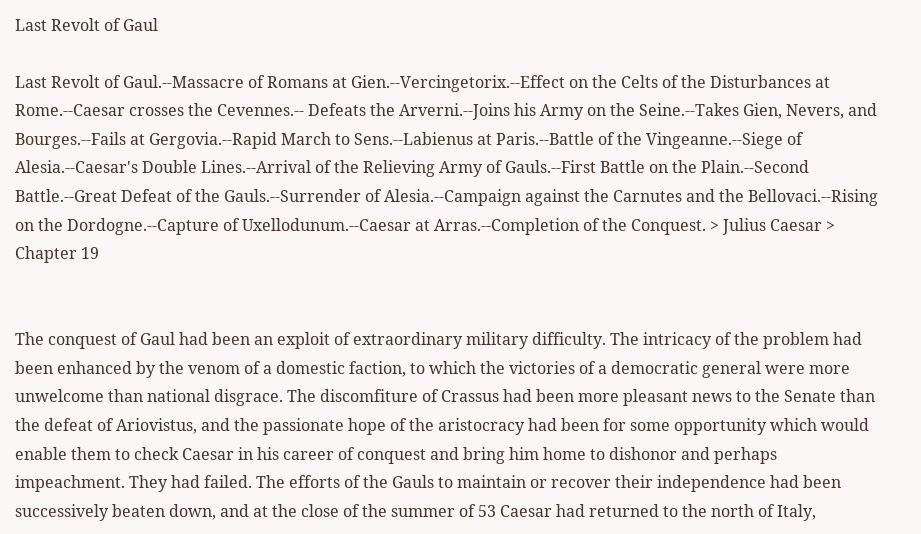Last Revolt of Gaul

Last Revolt of Gaul.--Massacre of Romans at Gien.--Vercingetorix.--Effect on the Celts of the Disturbances at Rome.--Caesar crosses the Cevennes.-- Defeats the Arverni.--Joins his Army on the Seine.--Takes Gien, Nevers, and Bourges.--Fails at Gergovia.--Rapid March to Sens.--Labienus at Paris.--Battle of the Vingeanne.--Siege of Alesia.--Caesar's Double Lines.--Arrival of the Relieving Army of Gauls.--First Battle on the Plain.--Second Battle.--Great Defeat of the Gauls.--Surrender of Alesia.--Campaign against the Carnutes and the Bellovaci.--Rising on the Dordogne.--Capture of Uxellodunum.--Caesar at Arras.--Completion of the Conquest. > Julius Caesar > Chapter 19


The conquest of Gaul had been an exploit of extraordinary military difficulty. The intricacy of the problem had been enhanced by the venom of a domestic faction, to which the victories of a democratic general were more unwelcome than national disgrace. The discomfiture of Crassus had been more pleasant news to the Senate than the defeat of Ariovistus, and the passionate hope of the aristocracy had been for some opportunity which would enable them to check Caesar in his career of conquest and bring him home to dishonor and perhaps impeachment. They had failed. The efforts of the Gauls to maintain or recover their independence had been successively beaten down, and at the close of the summer of 53 Caesar had returned to the north of Italy,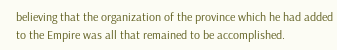believing that the organization of the province which he had added to the Empire was all that remained to be accomplished.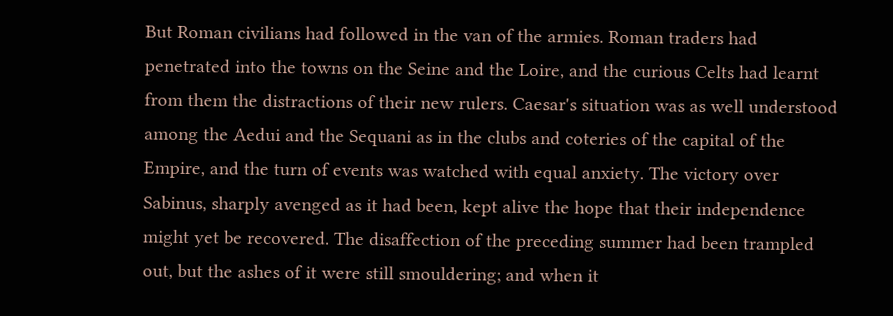But Roman civilians had followed in the van of the armies. Roman traders had penetrated into the towns on the Seine and the Loire, and the curious Celts had learnt from them the distractions of their new rulers. Caesar's situation was as well understood among the Aedui and the Sequani as in the clubs and coteries of the capital of the Empire, and the turn of events was watched with equal anxiety. The victory over Sabinus, sharply avenged as it had been, kept alive the hope that their independence might yet be recovered. The disaffection of the preceding summer had been trampled out, but the ashes of it were still smouldering; and when it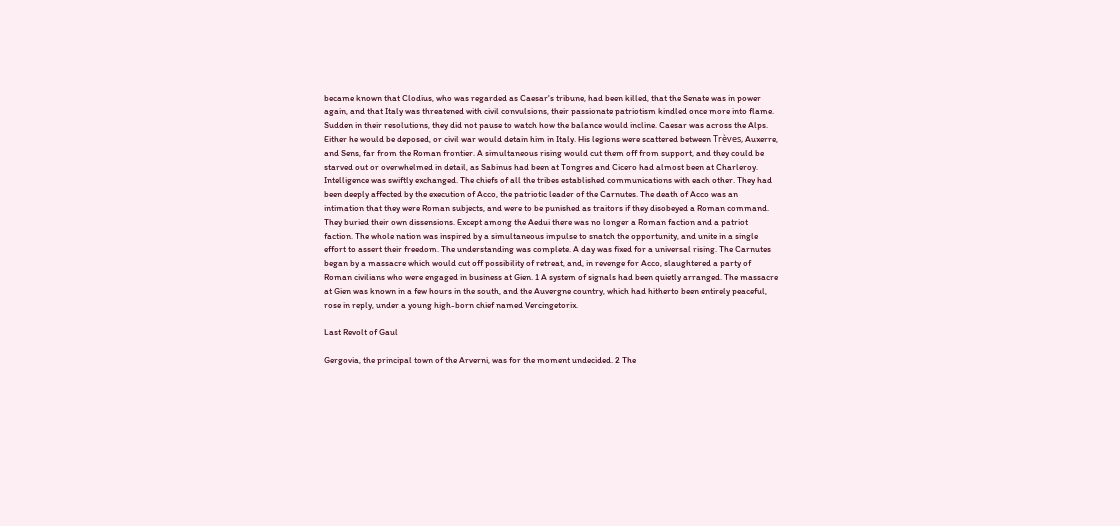became known that Clodius, who was regarded as Caesar's tribune, had been killed, that the Senate was in power again, and that Italy was threatened with civil convulsions, their passionate patriotism kindled once more into flame. Sudden in their resolutions, they did not pause to watch how the balance would incline. Caesar was across the Alps. Either he would be deposed, or civil war would detain him in Italy. His legions were scattered between Trèves, Auxerre, and Sens, far from the Roman frontier. A simultaneous rising would cut them off from support, and they could be starved out or overwhelmed in detail, as Sabinus had been at Tongres and Cicero had almost been at Charleroy. Intelligence was swiftly exchanged. The chiefs of all the tribes established communications with each other. They had been deeply affected by the execution of Acco, the patriotic leader of the Carnutes. The death of Acco was an intimation that they were Roman subjects, and were to be punished as traitors if they disobeyed a Roman command. They buried their own dissensions. Except among the Aedui there was no longer a Roman faction and a patriot faction. The whole nation was inspired by a simultaneous impulse to snatch the opportunity, and unite in a single effort to assert their freedom. The understanding was complete. A day was fixed for a universal rising. The Carnutes began by a massacre which would cut off possibility of retreat, and, in revenge for Acco, slaughtered a party of Roman civilians who were engaged in business at Gien. 1 A system of signals had been quietly arranged. The massacre at Gien was known in a few hours in the south, and the Auvergne country, which had hitherto been entirely peaceful, rose in reply, under a young high-born chief named Vercingetorix.

Last Revolt of Gaul

Gergovia, the principal town of the Arverni, was for the moment undecided. 2 The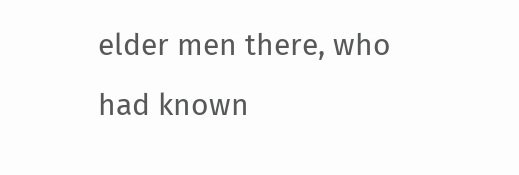elder men there, who had known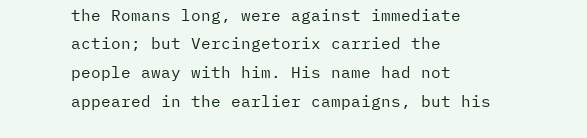the Romans long, were against immediate action; but Vercingetorix carried the people away with him. His name had not appeared in the earlier campaigns, but his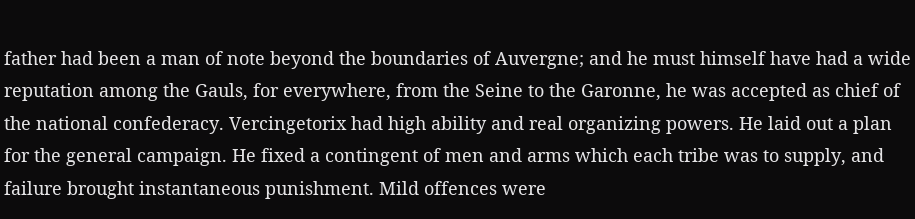father had been a man of note beyond the boundaries of Auvergne; and he must himself have had a wide reputation among the Gauls, for everywhere, from the Seine to the Garonne, he was accepted as chief of the national confederacy. Vercingetorix had high ability and real organizing powers. He laid out a plan for the general campaign. He fixed a contingent of men and arms which each tribe was to supply, and failure brought instantaneous punishment. Mild offences were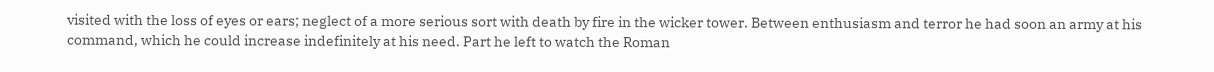visited with the loss of eyes or ears; neglect of a more serious sort with death by fire in the wicker tower. Between enthusiasm and terror he had soon an army at his command, which he could increase indefinitely at his need. Part he left to watch the Roman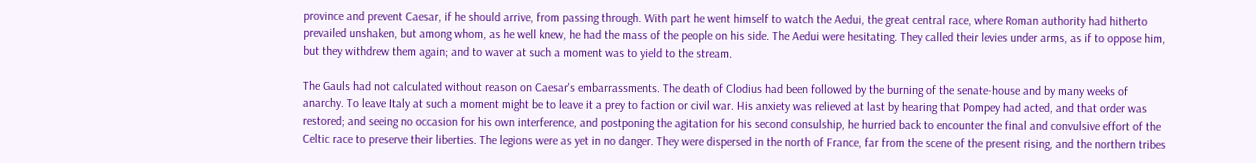province and prevent Caesar, if he should arrive, from passing through. With part he went himself to watch the Aedui, the great central race, where Roman authority had hitherto prevailed unshaken, but among whom, as he well knew, he had the mass of the people on his side. The Aedui were hesitating. They called their levies under arms, as if to oppose him, but they withdrew them again; and to waver at such a moment was to yield to the stream.

The Gauls had not calculated without reason on Caesar's embarrassments. The death of Clodius had been followed by the burning of the senate-house and by many weeks of anarchy. To leave Italy at such a moment might be to leave it a prey to faction or civil war. His anxiety was relieved at last by hearing that Pompey had acted, and that order was restored; and seeing no occasion for his own interference, and postponing the agitation for his second consulship, he hurried back to encounter the final and convulsive effort of the Celtic race to preserve their liberties. The legions were as yet in no danger. They were dispersed in the north of France, far from the scene of the present rising, and the northern tribes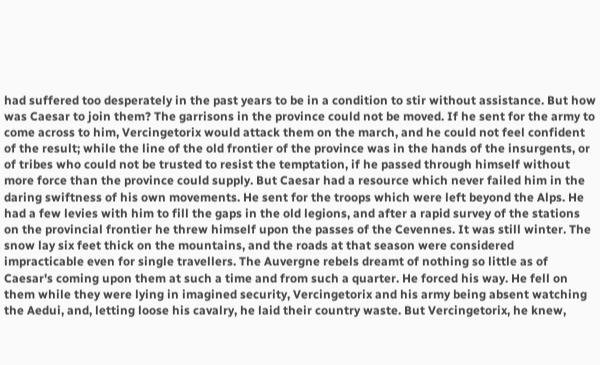had suffered too desperately in the past years to be in a condition to stir without assistance. But how was Caesar to join them? The garrisons in the province could not be moved. If he sent for the army to come across to him, Vercingetorix would attack them on the march, and he could not feel confident of the result; while the line of the old frontier of the province was in the hands of the insurgents, or of tribes who could not be trusted to resist the temptation, if he passed through himself without more force than the province could supply. But Caesar had a resource which never failed him in the daring swiftness of his own movements. He sent for the troops which were left beyond the Alps. He had a few levies with him to fill the gaps in the old legions, and after a rapid survey of the stations on the provincial frontier he threw himself upon the passes of the Cevennes. It was still winter. The snow lay six feet thick on the mountains, and the roads at that season were considered impracticable even for single travellers. The Auvergne rebels dreamt of nothing so little as of Caesar's coming upon them at such a time and from such a quarter. He forced his way. He fell on them while they were lying in imagined security, Vercingetorix and his army being absent watching the Aedui, and, letting loose his cavalry, he laid their country waste. But Vercingetorix, he knew,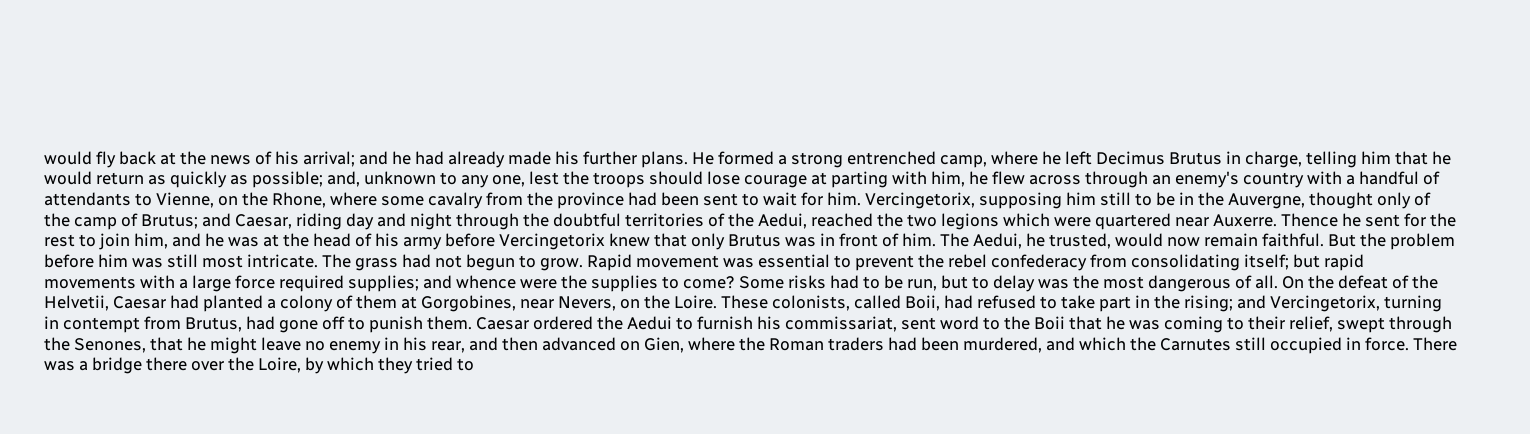would fly back at the news of his arrival; and he had already made his further plans. He formed a strong entrenched camp, where he left Decimus Brutus in charge, telling him that he would return as quickly as possible; and, unknown to any one, lest the troops should lose courage at parting with him, he flew across through an enemy's country with a handful of attendants to Vienne, on the Rhone, where some cavalry from the province had been sent to wait for him. Vercingetorix, supposing him still to be in the Auvergne, thought only of the camp of Brutus; and Caesar, riding day and night through the doubtful territories of the Aedui, reached the two legions which were quartered near Auxerre. Thence he sent for the rest to join him, and he was at the head of his army before Vercingetorix knew that only Brutus was in front of him. The Aedui, he trusted, would now remain faithful. But the problem before him was still most intricate. The grass had not begun to grow. Rapid movement was essential to prevent the rebel confederacy from consolidating itself; but rapid movements with a large force required supplies; and whence were the supplies to come? Some risks had to be run, but to delay was the most dangerous of all. On the defeat of the Helvetii, Caesar had planted a colony of them at Gorgobines, near Nevers, on the Loire. These colonists, called Boii, had refused to take part in the rising; and Vercingetorix, turning in contempt from Brutus, had gone off to punish them. Caesar ordered the Aedui to furnish his commissariat, sent word to the Boii that he was coming to their relief, swept through the Senones, that he might leave no enemy in his rear, and then advanced on Gien, where the Roman traders had been murdered, and which the Carnutes still occupied in force. There was a bridge there over the Loire, by which they tried to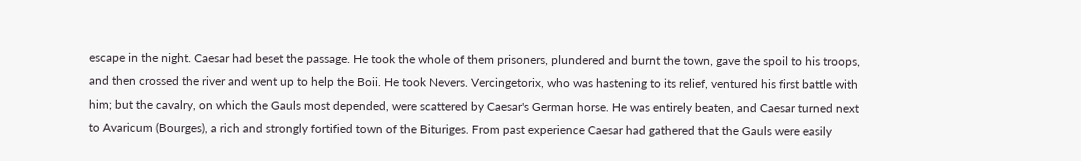escape in the night. Caesar had beset the passage. He took the whole of them prisoners, plundered and burnt the town, gave the spoil to his troops, and then crossed the river and went up to help the Boii. He took Nevers. Vercingetorix, who was hastening to its relief, ventured his first battle with him; but the cavalry, on which the Gauls most depended, were scattered by Caesar's German horse. He was entirely beaten, and Caesar turned next to Avaricum (Bourges), a rich and strongly fortified town of the Bituriges. From past experience Caesar had gathered that the Gauls were easily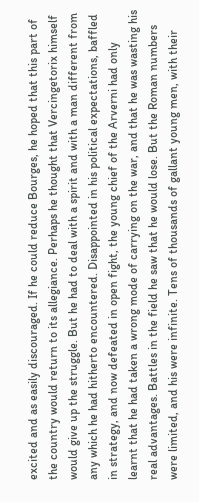excited and as easily discouraged. If he could reduce Bourges, he hoped that this part of the country would return to its allegiance. Perhaps he thought that Vercingetorix himself would give up the struggle. But he had to deal with a spirit and with a man different from any which he had hitherto encountered. Disappointed in his political expectations, baffled in strategy, and now defeated in open fight, the young chief of the Arverni had only learnt that he had taken a wrong mode of carrying on the war, and that he was wasting his real advantages. Battles in the field he saw that he would lose. But the Roman numbers were limited, and his were infinite. Tens of thousands of gallant young men, with their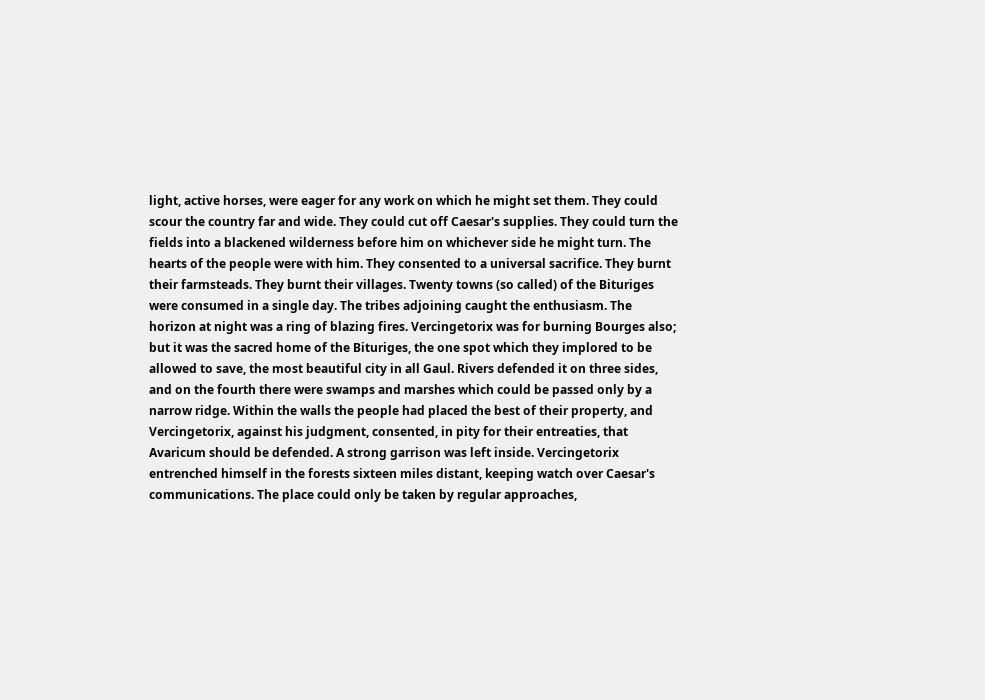light, active horses, were eager for any work on which he might set them. They could scour the country far and wide. They could cut off Caesar's supplies. They could turn the fields into a blackened wilderness before him on whichever side he might turn. The hearts of the people were with him. They consented to a universal sacrifice. They burnt their farmsteads. They burnt their villages. Twenty towns (so called) of the Bituriges were consumed in a single day. The tribes adjoining caught the enthusiasm. The horizon at night was a ring of blazing fires. Vercingetorix was for burning Bourges also; but it was the sacred home of the Bituriges, the one spot which they implored to be allowed to save, the most beautiful city in all Gaul. Rivers defended it on three sides, and on the fourth there were swamps and marshes which could be passed only by a narrow ridge. Within the walls the people had placed the best of their property, and Vercingetorix, against his judgment, consented, in pity for their entreaties, that Avaricum should be defended. A strong garrison was left inside. Vercingetorix entrenched himself in the forests sixteen miles distant, keeping watch over Caesar's communications. The place could only be taken by regular approaches,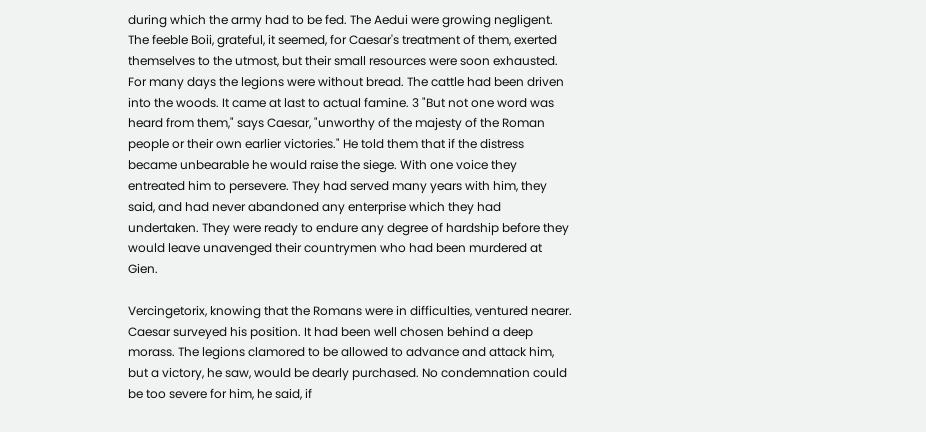during which the army had to be fed. The Aedui were growing negligent. The feeble Boii, grateful, it seemed, for Caesar's treatment of them, exerted themselves to the utmost, but their small resources were soon exhausted. For many days the legions were without bread. The cattle had been driven into the woods. It came at last to actual famine. 3 "But not one word was heard from them," says Caesar, "unworthy of the majesty of the Roman people or their own earlier victories." He told them that if the distress became unbearable he would raise the siege. With one voice they entreated him to persevere. They had served many years with him, they said, and had never abandoned any enterprise which they had undertaken. They were ready to endure any degree of hardship before they would leave unavenged their countrymen who had been murdered at Gien.

Vercingetorix, knowing that the Romans were in difficulties, ventured nearer. Caesar surveyed his position. It had been well chosen behind a deep morass. The legions clamored to be allowed to advance and attack him, but a victory, he saw, would be dearly purchased. No condemnation could be too severe for him, he said, if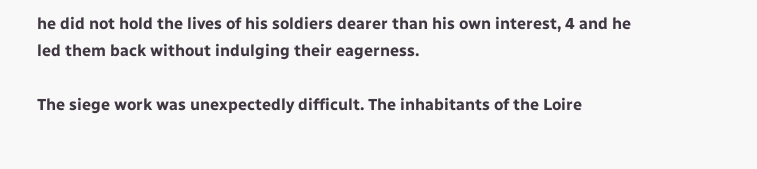he did not hold the lives of his soldiers dearer than his own interest, 4 and he led them back without indulging their eagerness.

The siege work was unexpectedly difficult. The inhabitants of the Loire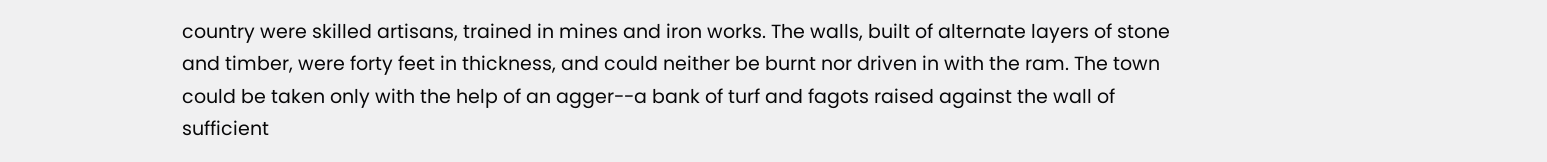country were skilled artisans, trained in mines and iron works. The walls, built of alternate layers of stone and timber, were forty feet in thickness, and could neither be burnt nor driven in with the ram. The town could be taken only with the help of an agger--a bank of turf and fagots raised against the wall of sufficient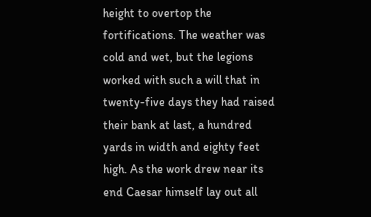height to overtop the fortifications. The weather was cold and wet, but the legions worked with such a will that in twenty-five days they had raised their bank at last, a hundred yards in width and eighty feet high. As the work drew near its end Caesar himself lay out all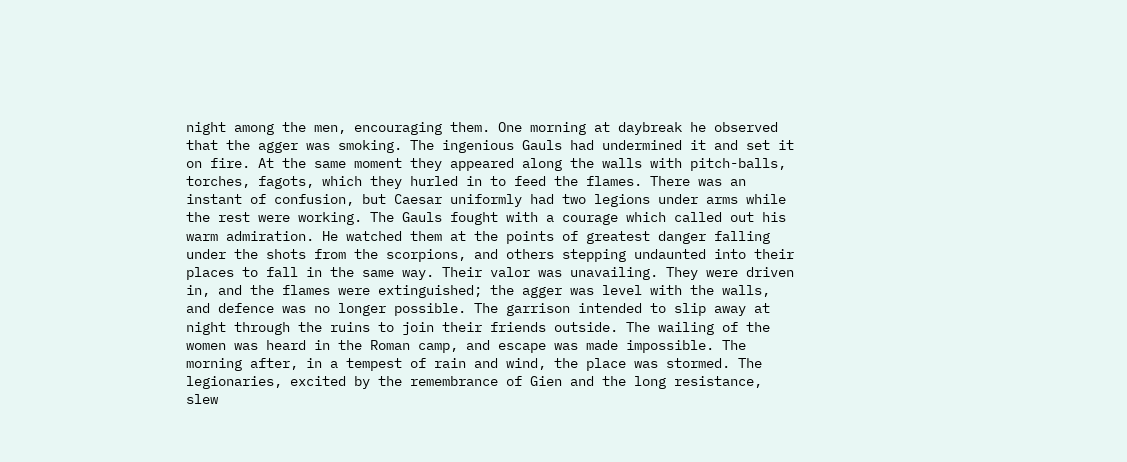night among the men, encouraging them. One morning at daybreak he observed that the agger was smoking. The ingenious Gauls had undermined it and set it on fire. At the same moment they appeared along the walls with pitch-balls, torches, fagots, which they hurled in to feed the flames. There was an instant of confusion, but Caesar uniformly had two legions under arms while the rest were working. The Gauls fought with a courage which called out his warm admiration. He watched them at the points of greatest danger falling under the shots from the scorpions, and others stepping undaunted into their places to fall in the same way. Their valor was unavailing. They were driven in, and the flames were extinguished; the agger was level with the walls, and defence was no longer possible. The garrison intended to slip away at night through the ruins to join their friends outside. The wailing of the women was heard in the Roman camp, and escape was made impossible. The morning after, in a tempest of rain and wind, the place was stormed. The legionaries, excited by the remembrance of Gien and the long resistance, slew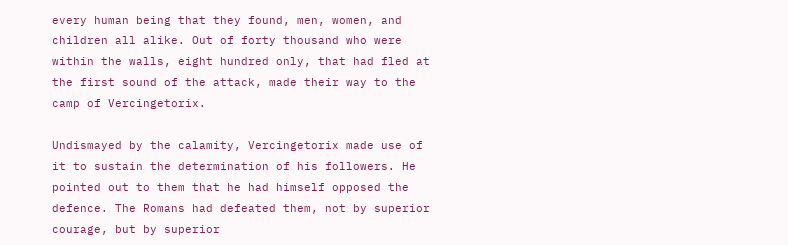every human being that they found, men, women, and children all alike. Out of forty thousand who were within the walls, eight hundred only, that had fled at the first sound of the attack, made their way to the camp of Vercingetorix.

Undismayed by the calamity, Vercingetorix made use of it to sustain the determination of his followers. He pointed out to them that he had himself opposed the defence. The Romans had defeated them, not by superior courage, but by superior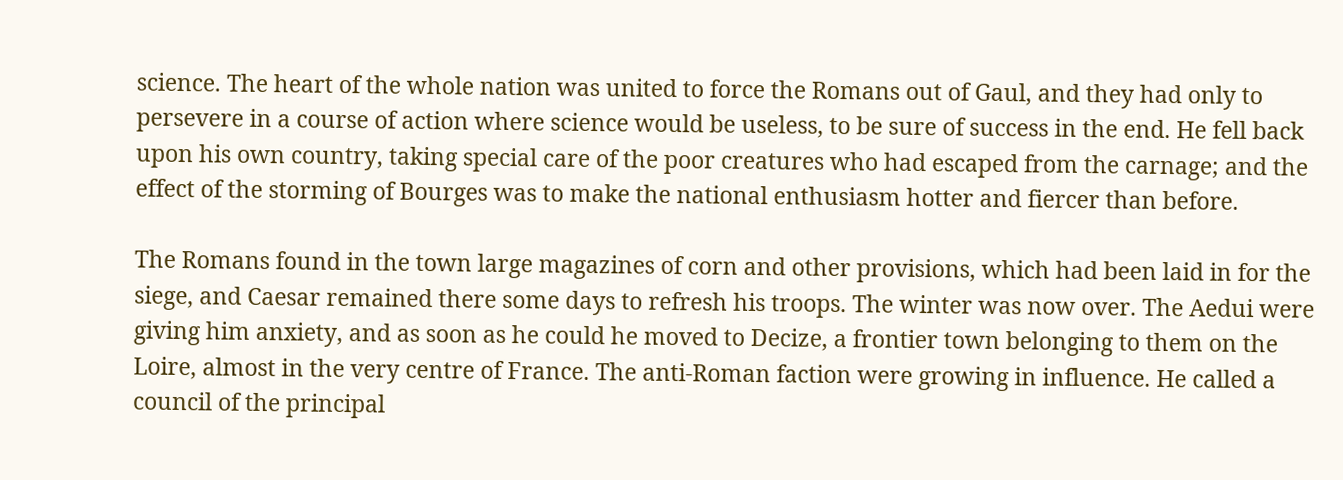science. The heart of the whole nation was united to force the Romans out of Gaul, and they had only to persevere in a course of action where science would be useless, to be sure of success in the end. He fell back upon his own country, taking special care of the poor creatures who had escaped from the carnage; and the effect of the storming of Bourges was to make the national enthusiasm hotter and fiercer than before.

The Romans found in the town large magazines of corn and other provisions, which had been laid in for the siege, and Caesar remained there some days to refresh his troops. The winter was now over. The Aedui were giving him anxiety, and as soon as he could he moved to Decize, a frontier town belonging to them on the Loire, almost in the very centre of France. The anti-Roman faction were growing in influence. He called a council of the principal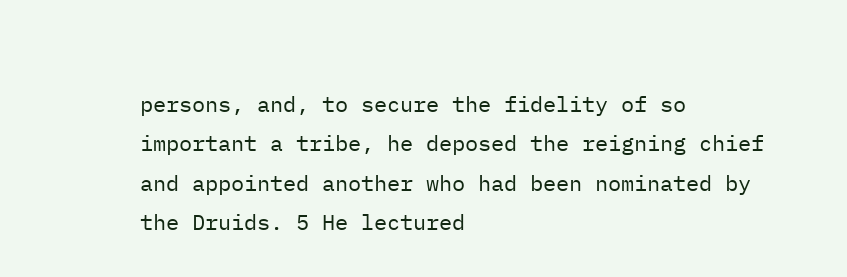persons, and, to secure the fidelity of so important a tribe, he deposed the reigning chief and appointed another who had been nominated by the Druids. 5 He lectured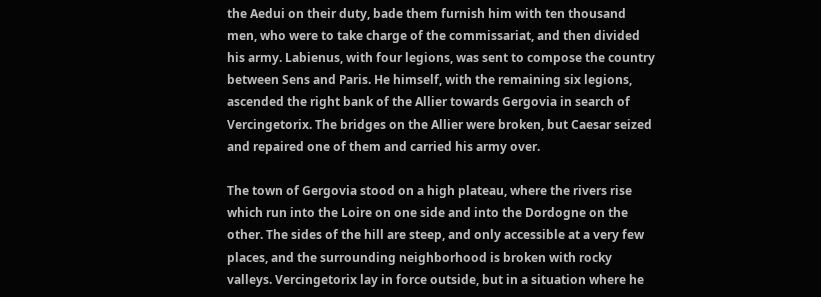the Aedui on their duty, bade them furnish him with ten thousand men, who were to take charge of the commissariat, and then divided his army. Labienus, with four legions, was sent to compose the country between Sens and Paris. He himself, with the remaining six legions, ascended the right bank of the Allier towards Gergovia in search of Vercingetorix. The bridges on the Allier were broken, but Caesar seized and repaired one of them and carried his army over.

The town of Gergovia stood on a high plateau, where the rivers rise which run into the Loire on one side and into the Dordogne on the other. The sides of the hill are steep, and only accessible at a very few places, and the surrounding neighborhood is broken with rocky valleys. Vercingetorix lay in force outside, but in a situation where he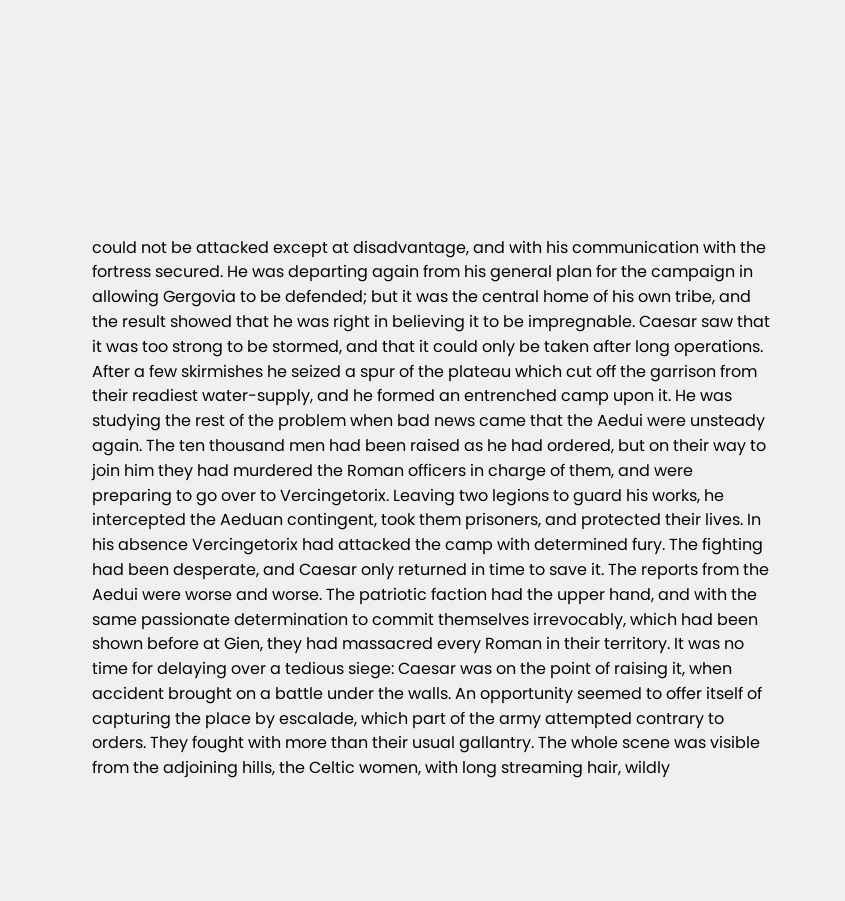could not be attacked except at disadvantage, and with his communication with the fortress secured. He was departing again from his general plan for the campaign in allowing Gergovia to be defended; but it was the central home of his own tribe, and the result showed that he was right in believing it to be impregnable. Caesar saw that it was too strong to be stormed, and that it could only be taken after long operations. After a few skirmishes he seized a spur of the plateau which cut off the garrison from their readiest water-supply, and he formed an entrenched camp upon it. He was studying the rest of the problem when bad news came that the Aedui were unsteady again. The ten thousand men had been raised as he had ordered, but on their way to join him they had murdered the Roman officers in charge of them, and were preparing to go over to Vercingetorix. Leaving two legions to guard his works, he intercepted the Aeduan contingent, took them prisoners, and protected their lives. In his absence Vercingetorix had attacked the camp with determined fury. The fighting had been desperate, and Caesar only returned in time to save it. The reports from the Aedui were worse and worse. The patriotic faction had the upper hand, and with the same passionate determination to commit themselves irrevocably, which had been shown before at Gien, they had massacred every Roman in their territory. It was no time for delaying over a tedious siege: Caesar was on the point of raising it, when accident brought on a battle under the walls. An opportunity seemed to offer itself of capturing the place by escalade, which part of the army attempted contrary to orders. They fought with more than their usual gallantry. The whole scene was visible from the adjoining hills, the Celtic women, with long streaming hair, wildly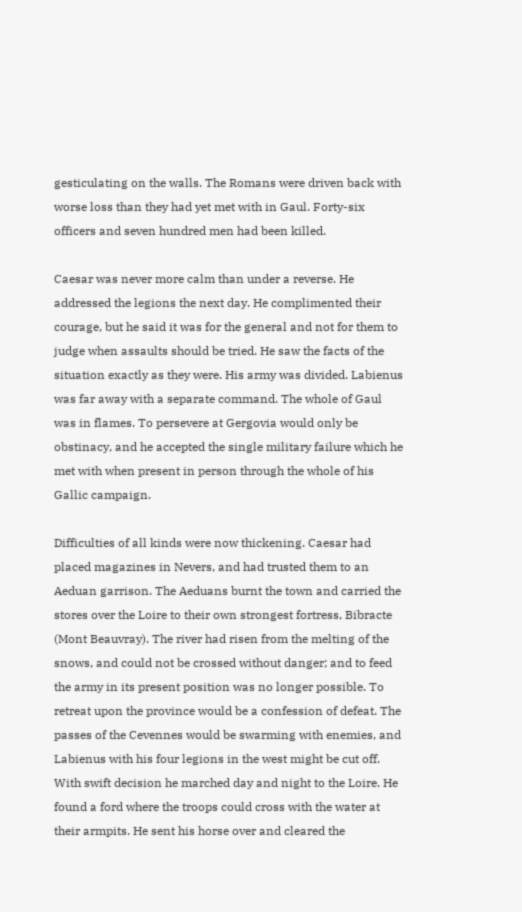gesticulating on the walls. The Romans were driven back with worse loss than they had yet met with in Gaul. Forty-six officers and seven hundred men had been killed.

Caesar was never more calm than under a reverse. He addressed the legions the next day. He complimented their courage, but he said it was for the general and not for them to judge when assaults should be tried. He saw the facts of the situation exactly as they were. His army was divided. Labienus was far away with a separate command. The whole of Gaul was in flames. To persevere at Gergovia would only be obstinacy, and he accepted the single military failure which he met with when present in person through the whole of his Gallic campaign.

Difficulties of all kinds were now thickening. Caesar had placed magazines in Nevers, and had trusted them to an Aeduan garrison. The Aeduans burnt the town and carried the stores over the Loire to their own strongest fortress, Bibracte (Mont Beauvray). The river had risen from the melting of the snows, and could not be crossed without danger; and to feed the army in its present position was no longer possible. To retreat upon the province would be a confession of defeat. The passes of the Cevennes would be swarming with enemies, and Labienus with his four legions in the west might be cut off. With swift decision he marched day and night to the Loire. He found a ford where the troops could cross with the water at their armpits. He sent his horse over and cleared the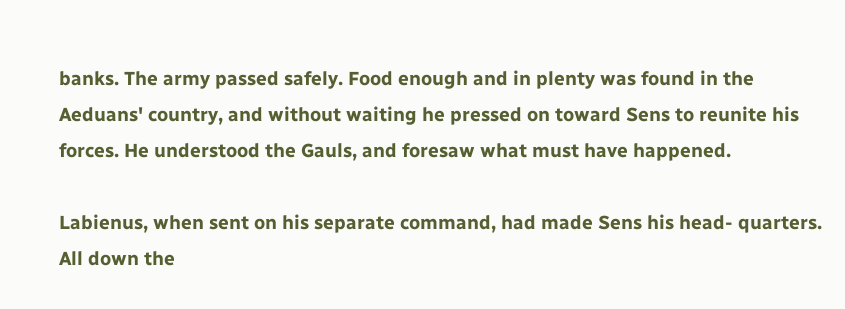banks. The army passed safely. Food enough and in plenty was found in the Aeduans' country, and without waiting he pressed on toward Sens to reunite his forces. He understood the Gauls, and foresaw what must have happened.

Labienus, when sent on his separate command, had made Sens his head- quarters. All down the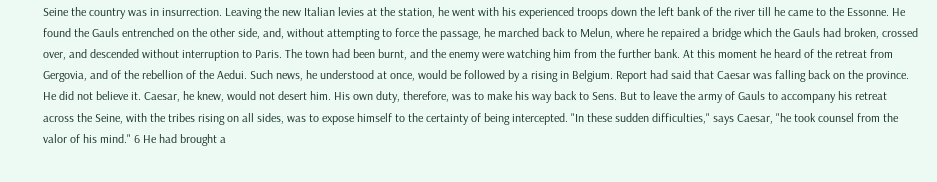Seine the country was in insurrection. Leaving the new Italian levies at the station, he went with his experienced troops down the left bank of the river till he came to the Essonne. He found the Gauls entrenched on the other side, and, without attempting to force the passage, he marched back to Melun, where he repaired a bridge which the Gauls had broken, crossed over, and descended without interruption to Paris. The town had been burnt, and the enemy were watching him from the further bank. At this moment he heard of the retreat from Gergovia, and of the rebellion of the Aedui. Such news, he understood at once, would be followed by a rising in Belgium. Report had said that Caesar was falling back on the province. He did not believe it. Caesar, he knew, would not desert him. His own duty, therefore, was to make his way back to Sens. But to leave the army of Gauls to accompany his retreat across the Seine, with the tribes rising on all sides, was to expose himself to the certainty of being intercepted. "In these sudden difficulties," says Caesar, "he took counsel from the valor of his mind." 6 He had brought a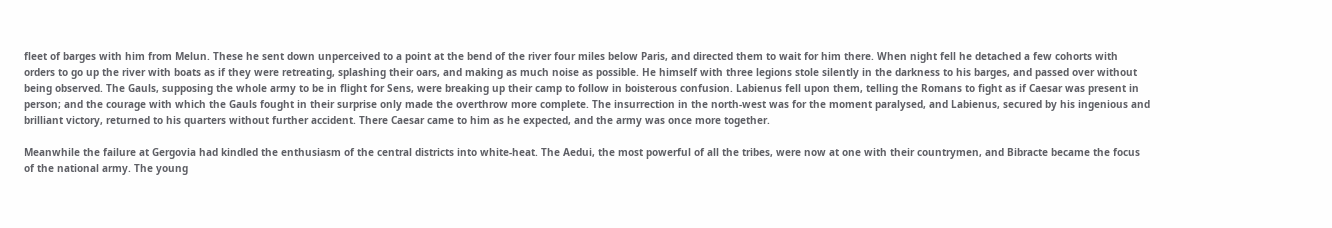fleet of barges with him from Melun. These he sent down unperceived to a point at the bend of the river four miles below Paris, and directed them to wait for him there. When night fell he detached a few cohorts with orders to go up the river with boats as if they were retreating, splashing their oars, and making as much noise as possible. He himself with three legions stole silently in the darkness to his barges, and passed over without being observed. The Gauls, supposing the whole army to be in flight for Sens, were breaking up their camp to follow in boisterous confusion. Labienus fell upon them, telling the Romans to fight as if Caesar was present in person; and the courage with which the Gauls fought in their surprise only made the overthrow more complete. The insurrection in the north-west was for the moment paralysed, and Labienus, secured by his ingenious and brilliant victory, returned to his quarters without further accident. There Caesar came to him as he expected, and the army was once more together.

Meanwhile the failure at Gergovia had kindled the enthusiasm of the central districts into white-heat. The Aedui, the most powerful of all the tribes, were now at one with their countrymen, and Bibracte became the focus of the national army. The young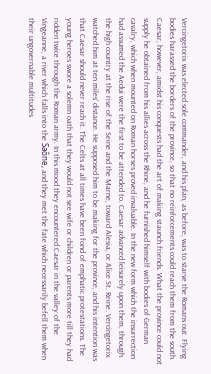Vercingetorix was elected sole commander, and his plan, as before, was to starve the Romans out. Flying bodies harassed the borders of the province, so that no reinforcements could reach them from the south. Caesar, however, amidst his conquests had the art of making staunch friends. What the province could not supply he obtained from his allies across the Rhine, and he furnished himself with bodies of German cavalry, which when mounted on Roman horses proved invaluable. In the new form which the insurrection had assumed the Aedui were the first to be attended to. Caesar advanced leisurely upon them, through the high country at the rise of the Seine and the Marne, toward Alesia, or Alice St. Reine. Vercingetorix watched him at ten miles' distance. He supposed him to be making for the province, and his intention was that Caesar should never reach it. The Celts at all times have been fond of emphatic protestations. The young heroes swore a solemn oath that they would not see wife or children or parents more till they had ridden twice through the Roman army. In this mood they encountered Caesar in the valley of the Vingeanne, a river which falls into the Saône, and they met the fate which necessarily befell them when their ungovernable multitudes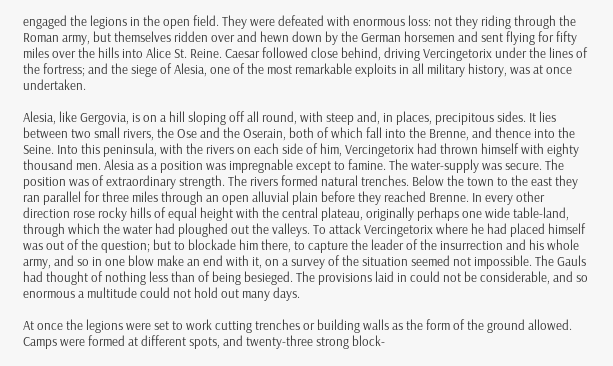engaged the legions in the open field. They were defeated with enormous loss: not they riding through the Roman army, but themselves ridden over and hewn down by the German horsemen and sent flying for fifty miles over the hills into Alice St. Reine. Caesar followed close behind, driving Vercingetorix under the lines of the fortress; and the siege of Alesia, one of the most remarkable exploits in all military history, was at once undertaken.

Alesia, like Gergovia, is on a hill sloping off all round, with steep and, in places, precipitous sides. It lies between two small rivers, the Ose and the Oserain, both of which fall into the Brenne, and thence into the Seine. Into this peninsula, with the rivers on each side of him, Vercingetorix had thrown himself with eighty thousand men. Alesia as a position was impregnable except to famine. The water-supply was secure. The position was of extraordinary strength. The rivers formed natural trenches. Below the town to the east they ran parallel for three miles through an open alluvial plain before they reached Brenne. In every other direction rose rocky hills of equal height with the central plateau, originally perhaps one wide table-land, through which the water had ploughed out the valleys. To attack Vercingetorix where he had placed himself was out of the question; but to blockade him there, to capture the leader of the insurrection and his whole army, and so in one blow make an end with it, on a survey of the situation seemed not impossible. The Gauls had thought of nothing less than of being besieged. The provisions laid in could not be considerable, and so enormous a multitude could not hold out many days.

At once the legions were set to work cutting trenches or building walls as the form of the ground allowed. Camps were formed at different spots, and twenty-three strong block-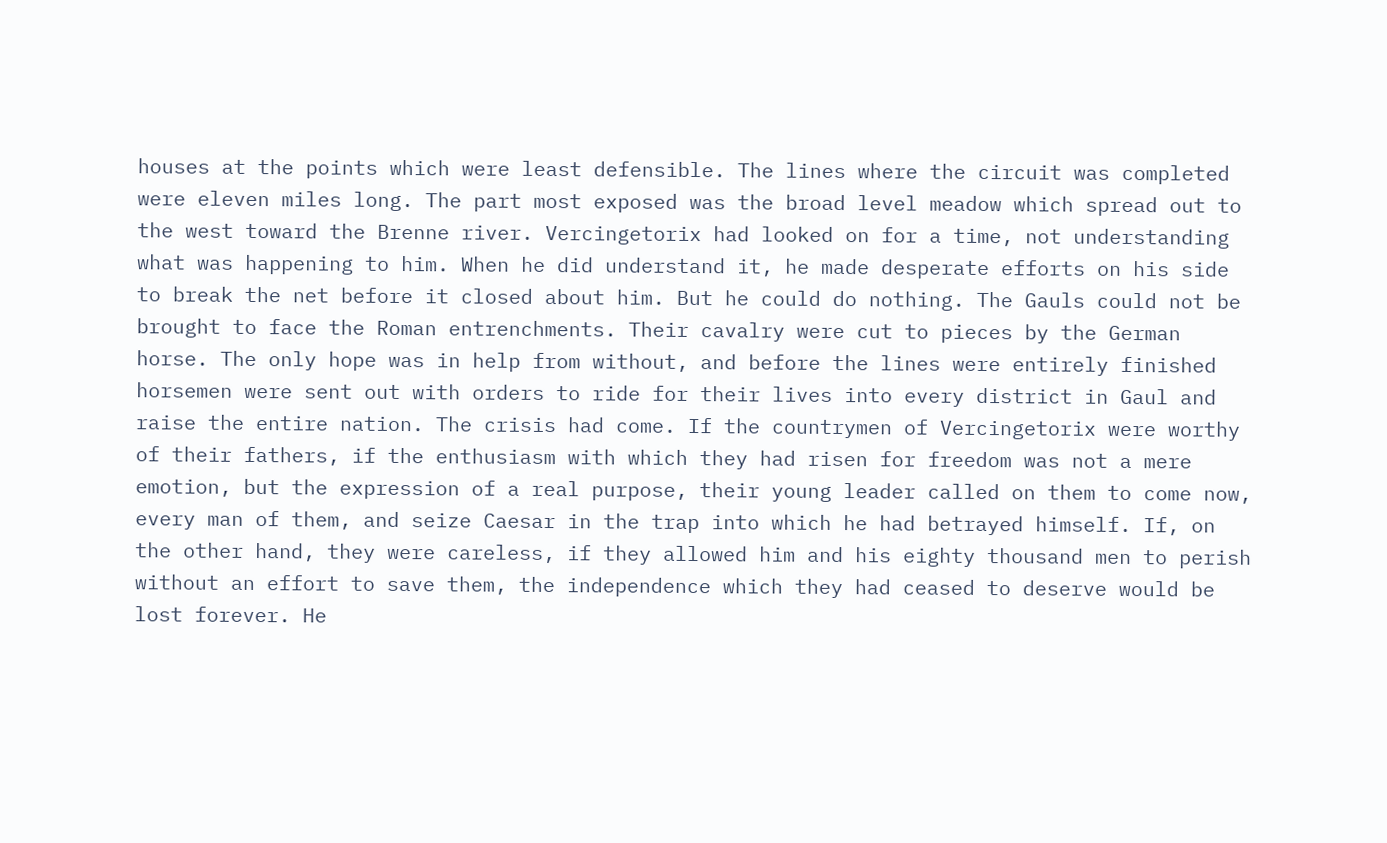houses at the points which were least defensible. The lines where the circuit was completed were eleven miles long. The part most exposed was the broad level meadow which spread out to the west toward the Brenne river. Vercingetorix had looked on for a time, not understanding what was happening to him. When he did understand it, he made desperate efforts on his side to break the net before it closed about him. But he could do nothing. The Gauls could not be brought to face the Roman entrenchments. Their cavalry were cut to pieces by the German horse. The only hope was in help from without, and before the lines were entirely finished horsemen were sent out with orders to ride for their lives into every district in Gaul and raise the entire nation. The crisis had come. If the countrymen of Vercingetorix were worthy of their fathers, if the enthusiasm with which they had risen for freedom was not a mere emotion, but the expression of a real purpose, their young leader called on them to come now, every man of them, and seize Caesar in the trap into which he had betrayed himself. If, on the other hand, they were careless, if they allowed him and his eighty thousand men to perish without an effort to save them, the independence which they had ceased to deserve would be lost forever. He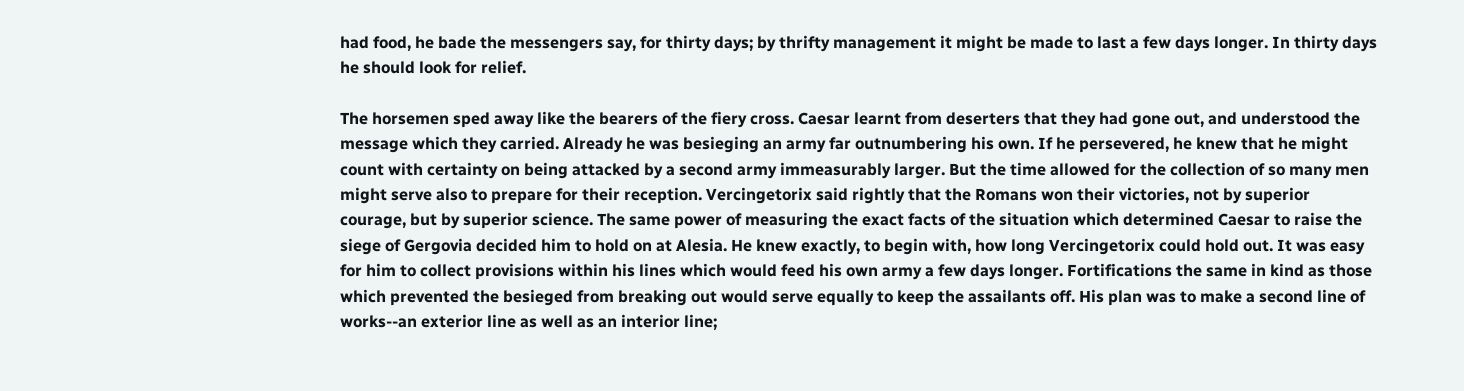had food, he bade the messengers say, for thirty days; by thrifty management it might be made to last a few days longer. In thirty days he should look for relief.

The horsemen sped away like the bearers of the fiery cross. Caesar learnt from deserters that they had gone out, and understood the message which they carried. Already he was besieging an army far outnumbering his own. If he persevered, he knew that he might count with certainty on being attacked by a second army immeasurably larger. But the time allowed for the collection of so many men might serve also to prepare for their reception. Vercingetorix said rightly that the Romans won their victories, not by superior courage, but by superior science. The same power of measuring the exact facts of the situation which determined Caesar to raise the siege of Gergovia decided him to hold on at Alesia. He knew exactly, to begin with, how long Vercingetorix could hold out. It was easy for him to collect provisions within his lines which would feed his own army a few days longer. Fortifications the same in kind as those which prevented the besieged from breaking out would serve equally to keep the assailants off. His plan was to make a second line of works--an exterior line as well as an interior line;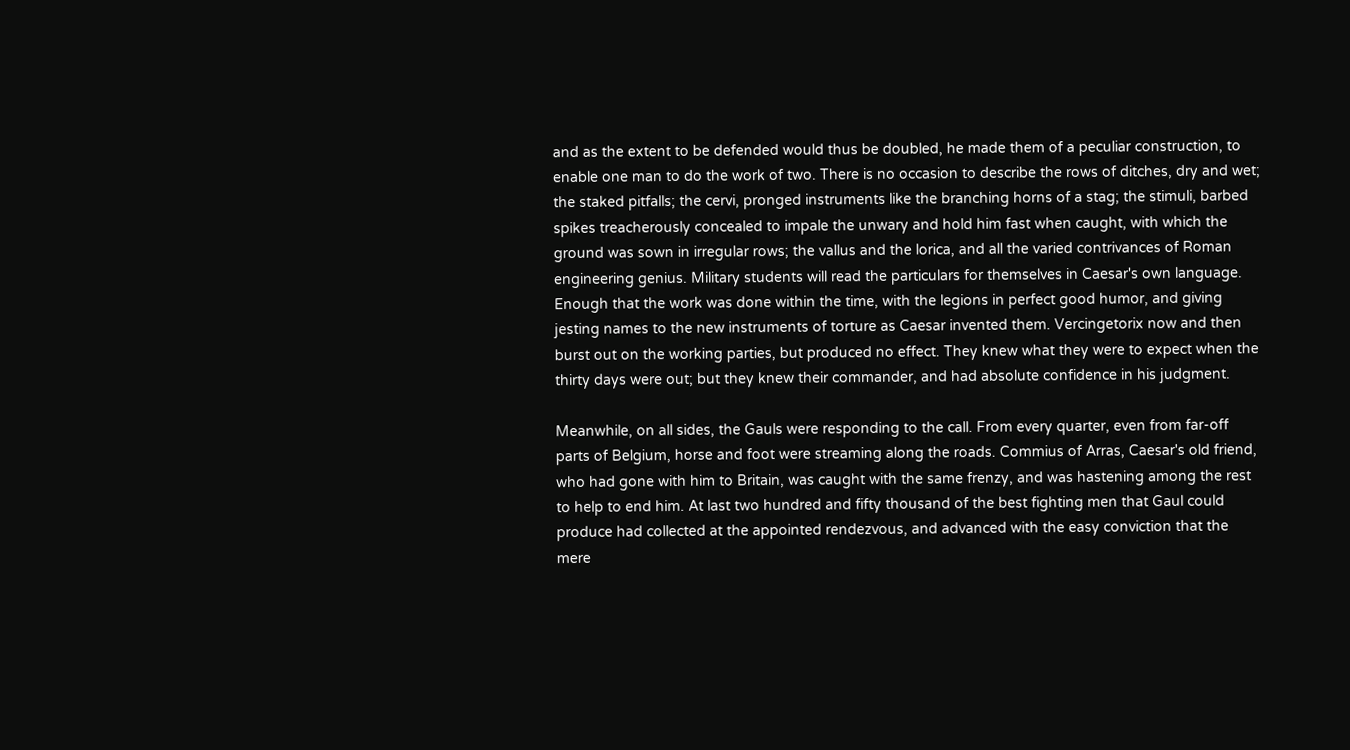and as the extent to be defended would thus be doubled, he made them of a peculiar construction, to enable one man to do the work of two. There is no occasion to describe the rows of ditches, dry and wet; the staked pitfalls; the cervi, pronged instruments like the branching horns of a stag; the stimuli, barbed spikes treacherously concealed to impale the unwary and hold him fast when caught, with which the ground was sown in irregular rows; the vallus and the lorica, and all the varied contrivances of Roman engineering genius. Military students will read the particulars for themselves in Caesar's own language. Enough that the work was done within the time, with the legions in perfect good humor, and giving jesting names to the new instruments of torture as Caesar invented them. Vercingetorix now and then burst out on the working parties, but produced no effect. They knew what they were to expect when the thirty days were out; but they knew their commander, and had absolute confidence in his judgment.

Meanwhile, on all sides, the Gauls were responding to the call. From every quarter, even from far-off parts of Belgium, horse and foot were streaming along the roads. Commius of Arras, Caesar's old friend, who had gone with him to Britain, was caught with the same frenzy, and was hastening among the rest to help to end him. At last two hundred and fifty thousand of the best fighting men that Gaul could produce had collected at the appointed rendezvous, and advanced with the easy conviction that the mere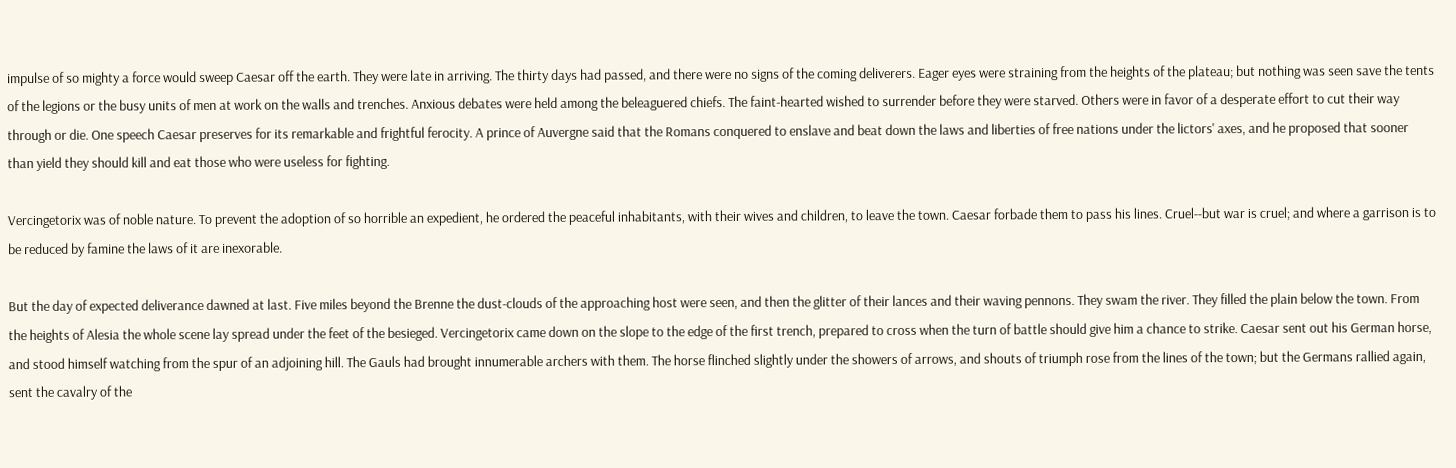impulse of so mighty a force would sweep Caesar off the earth. They were late in arriving. The thirty days had passed, and there were no signs of the coming deliverers. Eager eyes were straining from the heights of the plateau; but nothing was seen save the tents of the legions or the busy units of men at work on the walls and trenches. Anxious debates were held among the beleaguered chiefs. The faint-hearted wished to surrender before they were starved. Others were in favor of a desperate effort to cut their way through or die. One speech Caesar preserves for its remarkable and frightful ferocity. A prince of Auvergne said that the Romans conquered to enslave and beat down the laws and liberties of free nations under the lictors' axes, and he proposed that sooner than yield they should kill and eat those who were useless for fighting.

Vercingetorix was of noble nature. To prevent the adoption of so horrible an expedient, he ordered the peaceful inhabitants, with their wives and children, to leave the town. Caesar forbade them to pass his lines. Cruel--but war is cruel; and where a garrison is to be reduced by famine the laws of it are inexorable.

But the day of expected deliverance dawned at last. Five miles beyond the Brenne the dust-clouds of the approaching host were seen, and then the glitter of their lances and their waving pennons. They swam the river. They filled the plain below the town. From the heights of Alesia the whole scene lay spread under the feet of the besieged. Vercingetorix came down on the slope to the edge of the first trench, prepared to cross when the turn of battle should give him a chance to strike. Caesar sent out his German horse, and stood himself watching from the spur of an adjoining hill. The Gauls had brought innumerable archers with them. The horse flinched slightly under the showers of arrows, and shouts of triumph rose from the lines of the town; but the Germans rallied again, sent the cavalry of the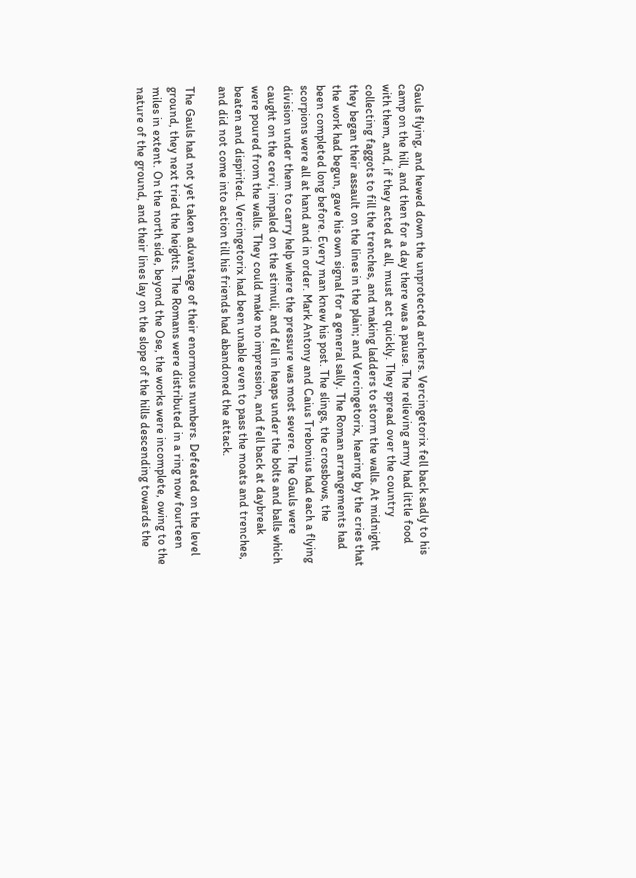Gauls flying, and hewed down the unprotected archers. Vercingetorix fell back sadly to his camp on the hill, and then for a day there was a pause. The relieving army had little food with them, and, if they acted at all, must act quickly. They spread over the country collecting faggots to fill the trenches, and making ladders to storm the walls. At midnight they began their assault on the lines in the plain; and Vercingetorix, hearing by the cries that the work had begun, gave his own signal for a general sally. The Roman arrangements had been completed long before. Every man knew his post. The slings, the crossbows, the scorpions were all at hand and in order. Mark Antony and Caius Trebonius had each a flying division under them to carry help where the pressure was most severe. The Gauls were caught on the cervi, impaled on the stimuli, and fell in heaps under the bolts and balls which were poured from the walls. They could make no impression, and fell back at daybreak beaten and dispirited. Vercingetorix had been unable even to pass the moats and trenches, and did not come into action till his friends had abandoned the attack.

The Gauls had not yet taken advantage of their enormous numbers. Defeated on the level ground, they next tried the heights. The Romans were distributed in a ring now fourteen miles in extent. On the north side, beyond the Ose, the works were incomplete, owing to the nature of the ground, and their lines lay on the slope of the hills descending towards the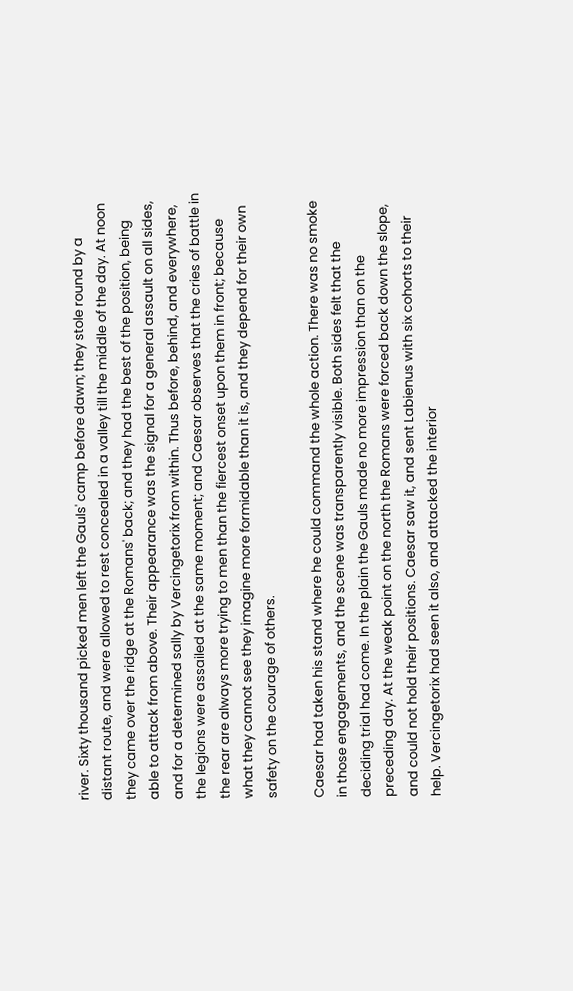river. Sixty thousand picked men left the Gauls' camp before dawn; they stole round by a distant route, and were allowed to rest concealed in a valley till the middle of the day. At noon they came over the ridge at the Romans' back; and they had the best of the position, being able to attack from above. Their appearance was the signal for a general assault on all sides, and for a determined sally by Vercingetorix from within. Thus before, behind, and everywhere, the legions were assailed at the same moment; and Caesar observes that the cries of battle in the rear are always more trying to men than the fiercest onset upon them in front; because what they cannot see they imagine more formidable than it is, and they depend for their own safety on the courage of others.

Caesar had taken his stand where he could command the whole action. There was no smoke in those engagements, and the scene was transparently visible. Both sides felt that the deciding trial had come. In the plain the Gauls made no more impression than on the preceding day. At the weak point on the north the Romans were forced back down the slope, and could not hold their positions. Caesar saw it, and sent Labienus with six cohorts to their help. Vercingetorix had seen it also, and attacked the interior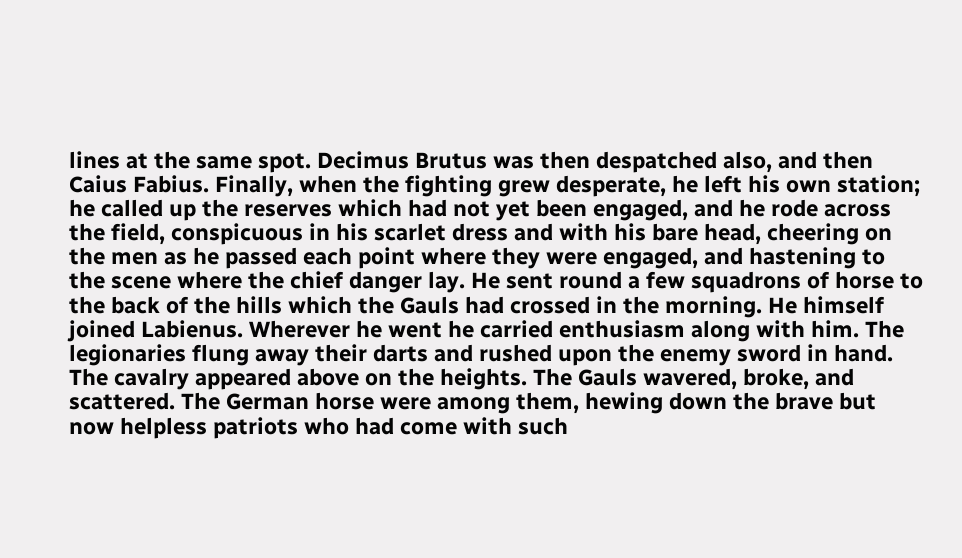lines at the same spot. Decimus Brutus was then despatched also, and then Caius Fabius. Finally, when the fighting grew desperate, he left his own station; he called up the reserves which had not yet been engaged, and he rode across the field, conspicuous in his scarlet dress and with his bare head, cheering on the men as he passed each point where they were engaged, and hastening to the scene where the chief danger lay. He sent round a few squadrons of horse to the back of the hills which the Gauls had crossed in the morning. He himself joined Labienus. Wherever he went he carried enthusiasm along with him. The legionaries flung away their darts and rushed upon the enemy sword in hand. The cavalry appeared above on the heights. The Gauls wavered, broke, and scattered. The German horse were among them, hewing down the brave but now helpless patriots who had come with such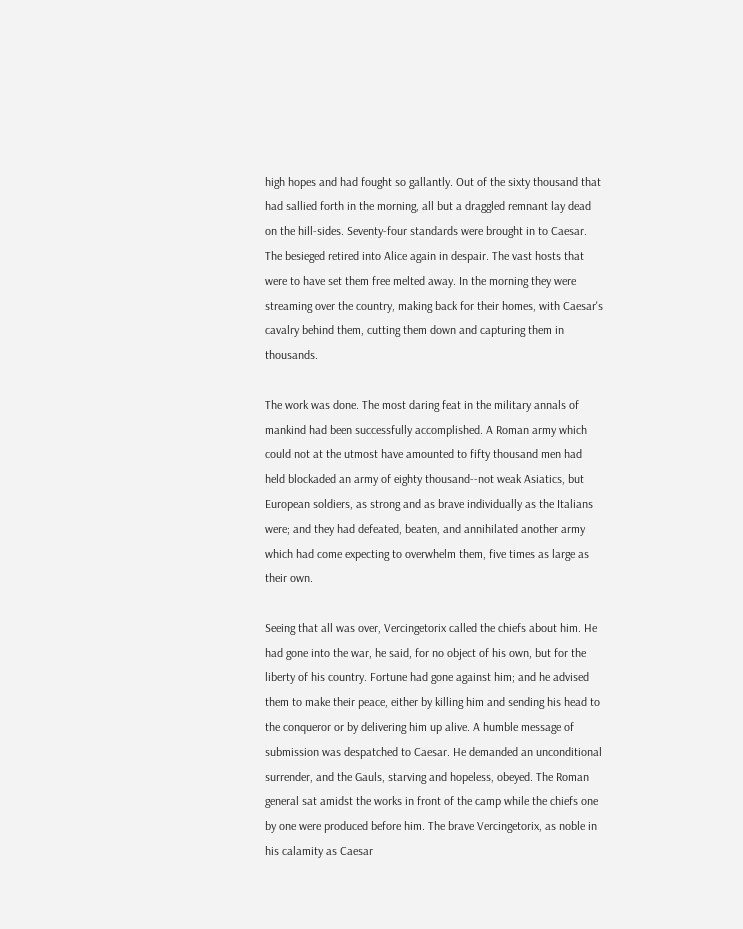high hopes and had fought so gallantly. Out of the sixty thousand that had sallied forth in the morning, all but a draggled remnant lay dead on the hill-sides. Seventy-four standards were brought in to Caesar. The besieged retired into Alice again in despair. The vast hosts that were to have set them free melted away. In the morning they were streaming over the country, making back for their homes, with Caesar's cavalry behind them, cutting them down and capturing them in thousands.

The work was done. The most daring feat in the military annals of mankind had been successfully accomplished. A Roman army which could not at the utmost have amounted to fifty thousand men had held blockaded an army of eighty thousand--not weak Asiatics, but European soldiers, as strong and as brave individually as the Italians were; and they had defeated, beaten, and annihilated another army which had come expecting to overwhelm them, five times as large as their own.

Seeing that all was over, Vercingetorix called the chiefs about him. He had gone into the war, he said, for no object of his own, but for the liberty of his country. Fortune had gone against him; and he advised them to make their peace, either by killing him and sending his head to the conqueror or by delivering him up alive. A humble message of submission was despatched to Caesar. He demanded an unconditional surrender, and the Gauls, starving and hopeless, obeyed. The Roman general sat amidst the works in front of the camp while the chiefs one by one were produced before him. The brave Vercingetorix, as noble in his calamity as Caesar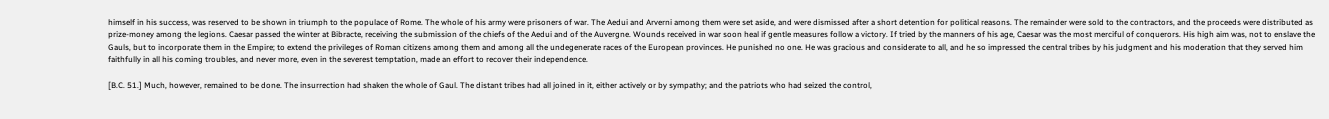himself in his success, was reserved to be shown in triumph to the populace of Rome. The whole of his army were prisoners of war. The Aedui and Arverni among them were set aside, and were dismissed after a short detention for political reasons. The remainder were sold to the contractors, and the proceeds were distributed as prize-money among the legions. Caesar passed the winter at Bibracte, receiving the submission of the chiefs of the Aedui and of the Auvergne. Wounds received in war soon heal if gentle measures follow a victory. If tried by the manners of his age, Caesar was the most merciful of conquerors. His high aim was, not to enslave the Gauls, but to incorporate them in the Empire; to extend the privileges of Roman citizens among them and among all the undegenerate races of the European provinces. He punished no one. He was gracious and considerate to all, and he so impressed the central tribes by his judgment and his moderation that they served him faithfully in all his coming troubles, and never more, even in the severest temptation, made an effort to recover their independence.

[B.C. 51.] Much, however, remained to be done. The insurrection had shaken the whole of Gaul. The distant tribes had all joined in it, either actively or by sympathy; and the patriots who had seized the control,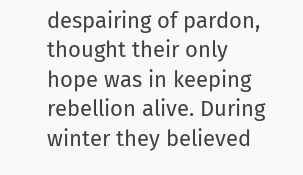despairing of pardon, thought their only hope was in keeping rebellion alive. During winter they believed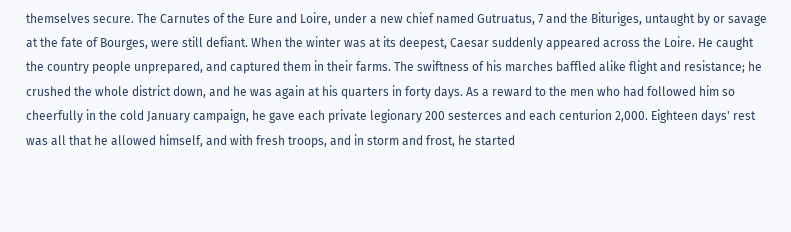themselves secure. The Carnutes of the Eure and Loire, under a new chief named Gutruatus, 7 and the Bituriges, untaught by or savage at the fate of Bourges, were still defiant. When the winter was at its deepest, Caesar suddenly appeared across the Loire. He caught the country people unprepared, and captured them in their farms. The swiftness of his marches baffled alike flight and resistance; he crushed the whole district down, and he was again at his quarters in forty days. As a reward to the men who had followed him so cheerfully in the cold January campaign, he gave each private legionary 200 sesterces and each centurion 2,000. Eighteen days' rest was all that he allowed himself, and with fresh troops, and in storm and frost, he started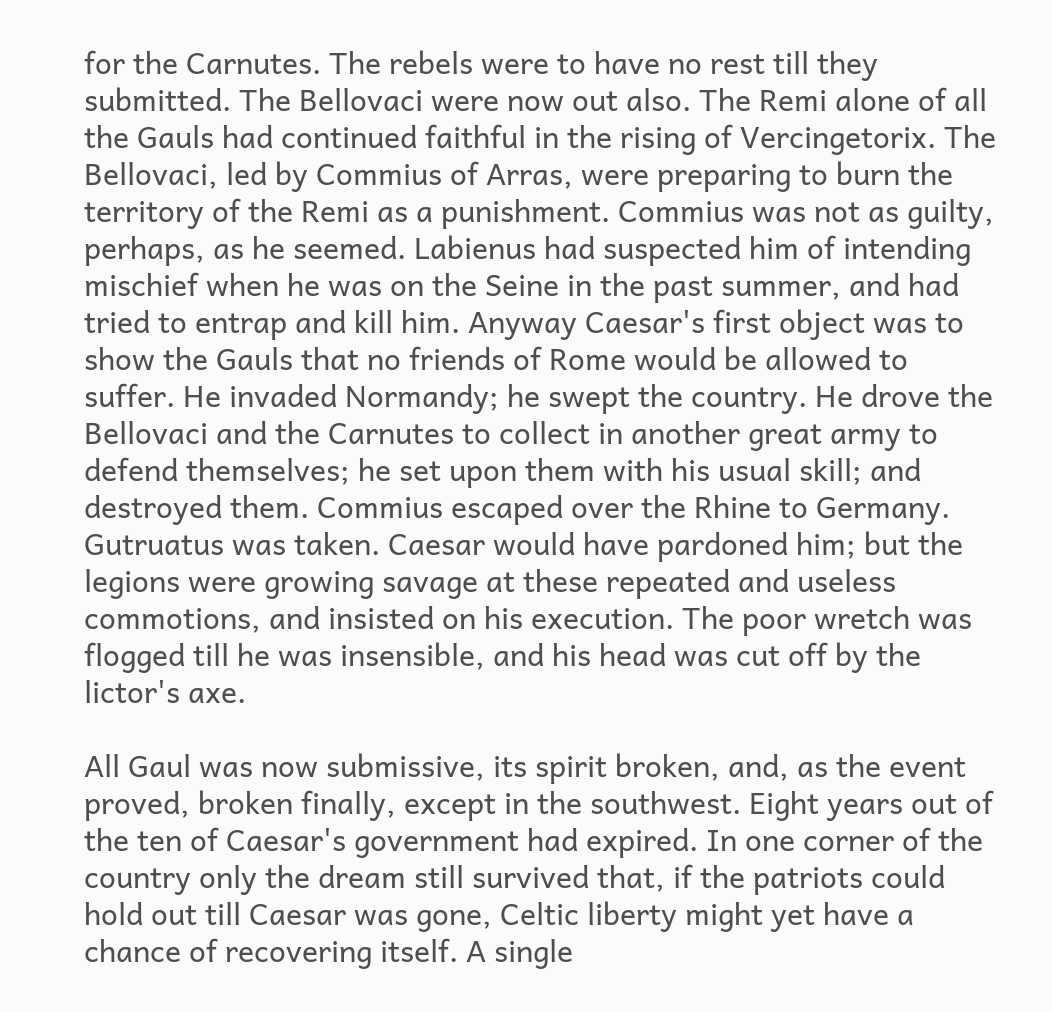for the Carnutes. The rebels were to have no rest till they submitted. The Bellovaci were now out also. The Remi alone of all the Gauls had continued faithful in the rising of Vercingetorix. The Bellovaci, led by Commius of Arras, were preparing to burn the territory of the Remi as a punishment. Commius was not as guilty, perhaps, as he seemed. Labienus had suspected him of intending mischief when he was on the Seine in the past summer, and had tried to entrap and kill him. Anyway Caesar's first object was to show the Gauls that no friends of Rome would be allowed to suffer. He invaded Normandy; he swept the country. He drove the Bellovaci and the Carnutes to collect in another great army to defend themselves; he set upon them with his usual skill; and destroyed them. Commius escaped over the Rhine to Germany. Gutruatus was taken. Caesar would have pardoned him; but the legions were growing savage at these repeated and useless commotions, and insisted on his execution. The poor wretch was flogged till he was insensible, and his head was cut off by the lictor's axe.

All Gaul was now submissive, its spirit broken, and, as the event proved, broken finally, except in the southwest. Eight years out of the ten of Caesar's government had expired. In one corner of the country only the dream still survived that, if the patriots could hold out till Caesar was gone, Celtic liberty might yet have a chance of recovering itself. A single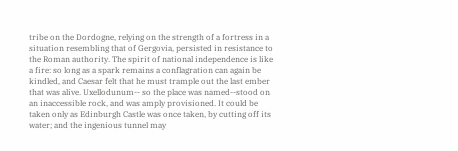tribe on the Dordogne, relying on the strength of a fortress in a situation resembling that of Gergovia, persisted in resistance to the Roman authority. The spirit of national independence is like a fire: so long as a spark remains a conflagration can again be kindled, and Caesar felt that he must trample out the last ember that was alive. Uxellodunum-- so the place was named--stood on an inaccessible rock, and was amply provisioned. It could be taken only as Edinburgh Castle was once taken, by cutting off its water; and the ingenious tunnel may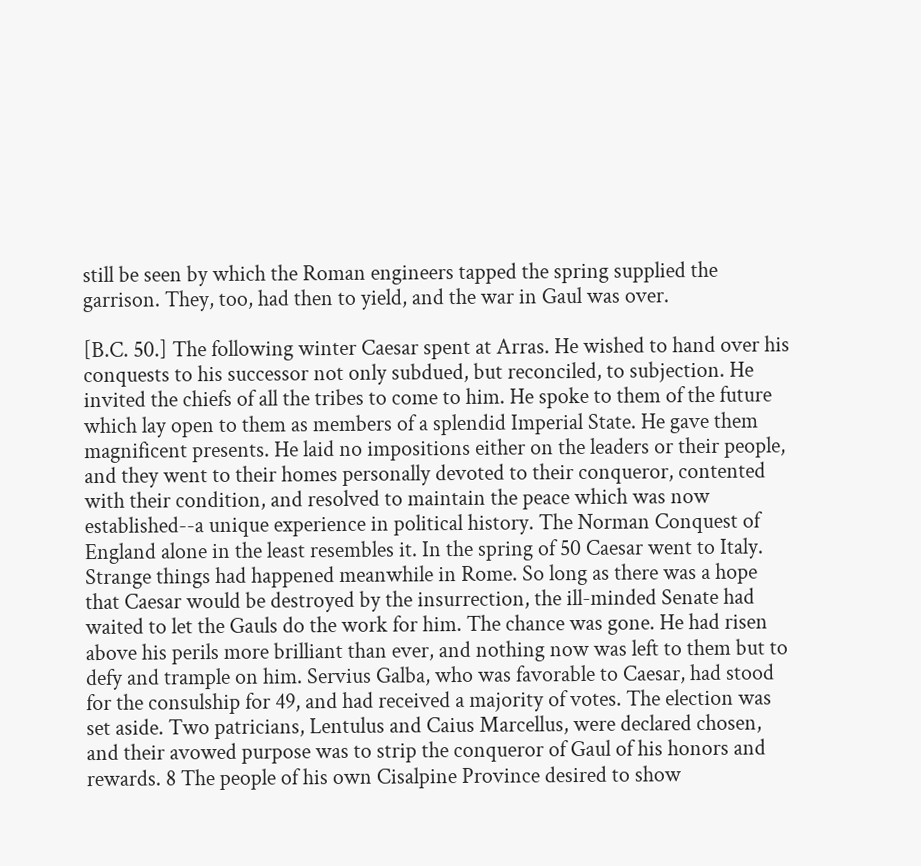still be seen by which the Roman engineers tapped the spring supplied the garrison. They, too, had then to yield, and the war in Gaul was over.

[B.C. 50.] The following winter Caesar spent at Arras. He wished to hand over his conquests to his successor not only subdued, but reconciled, to subjection. He invited the chiefs of all the tribes to come to him. He spoke to them of the future which lay open to them as members of a splendid Imperial State. He gave them magnificent presents. He laid no impositions either on the leaders or their people, and they went to their homes personally devoted to their conqueror, contented with their condition, and resolved to maintain the peace which was now established--a unique experience in political history. The Norman Conquest of England alone in the least resembles it. In the spring of 50 Caesar went to Italy. Strange things had happened meanwhile in Rome. So long as there was a hope that Caesar would be destroyed by the insurrection, the ill-minded Senate had waited to let the Gauls do the work for him. The chance was gone. He had risen above his perils more brilliant than ever, and nothing now was left to them but to defy and trample on him. Servius Galba, who was favorable to Caesar, had stood for the consulship for 49, and had received a majority of votes. The election was set aside. Two patricians, Lentulus and Caius Marcellus, were declared chosen, and their avowed purpose was to strip the conqueror of Gaul of his honors and rewards. 8 The people of his own Cisalpine Province desired to show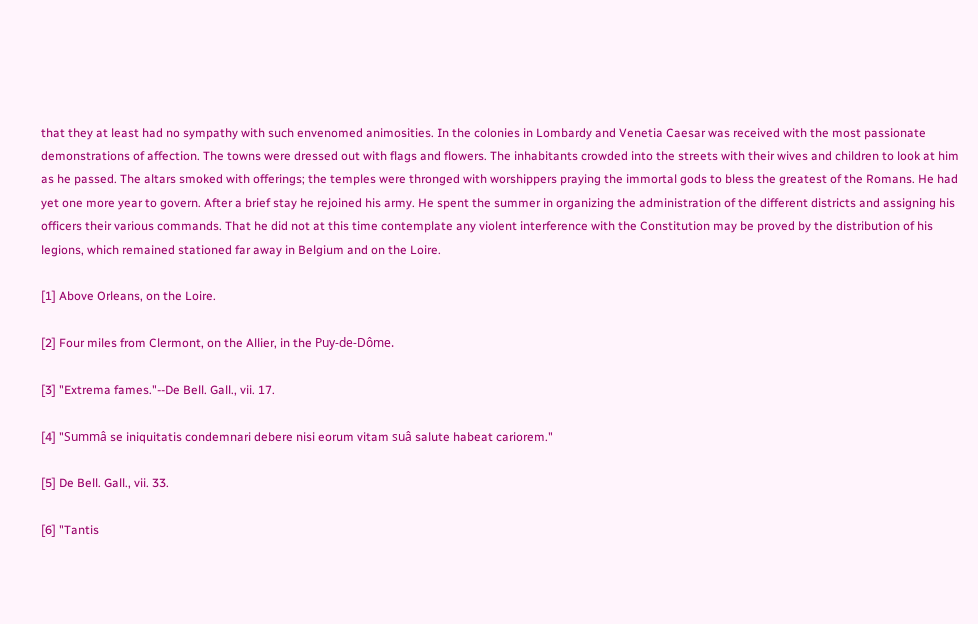that they at least had no sympathy with such envenomed animosities. In the colonies in Lombardy and Venetia Caesar was received with the most passionate demonstrations of affection. The towns were dressed out with flags and flowers. The inhabitants crowded into the streets with their wives and children to look at him as he passed. The altars smoked with offerings; the temples were thronged with worshippers praying the immortal gods to bless the greatest of the Romans. He had yet one more year to govern. After a brief stay he rejoined his army. He spent the summer in organizing the administration of the different districts and assigning his officers their various commands. That he did not at this time contemplate any violent interference with the Constitution may be proved by the distribution of his legions, which remained stationed far away in Belgium and on the Loire.

[1] Above Orleans, on the Loire.

[2] Four miles from Clermont, on the Allier, in the Puy-de-Dôme.

[3] "Extrema fames."--De Bell. Gall., vii. 17.

[4] "Summâ se iniquitatis condemnari debere nisi eorum vitam suâ salute habeat cariorem."

[5] De Bell. Gall., vii. 33.

[6] "Tantis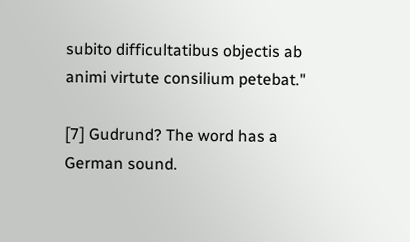subito difficultatibus objectis ab animi virtute consilium petebat."

[7] Gudrund? The word has a German sound.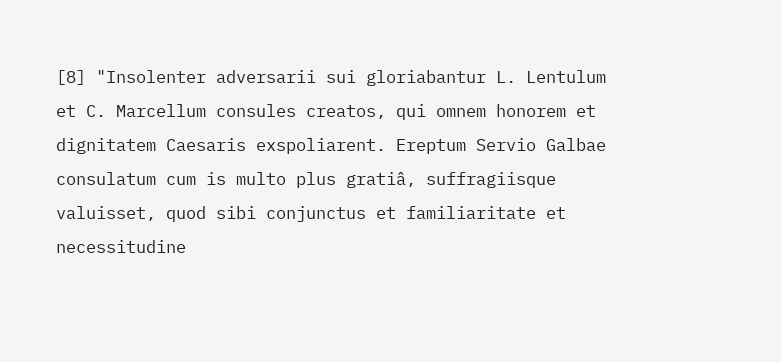[8] "Insolenter adversarii sui gloriabantur L. Lentulum et C. Marcellum consules creatos, qui omnem honorem et dignitatem Caesaris exspoliarent. Ereptum Servio Galbae consulatum cum is multo plus gratiâ, suffragiisque valuisset, quod sibi conjunctus et familiaritate et necessitudine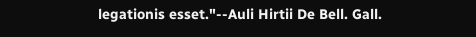legationis esset."--Auli Hirtii De Bell. Gall.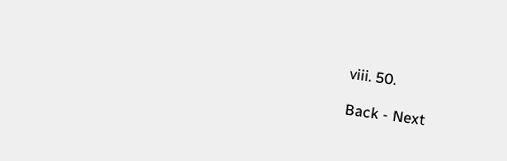viii. 50.

Back - Next